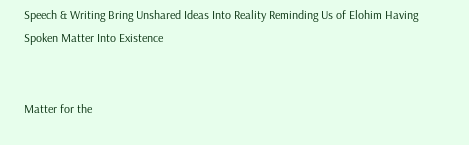Speech & Writing Bring Unshared Ideas Into Reality Reminding Us of Elohim Having Spoken Matter Into Existence


Matter for the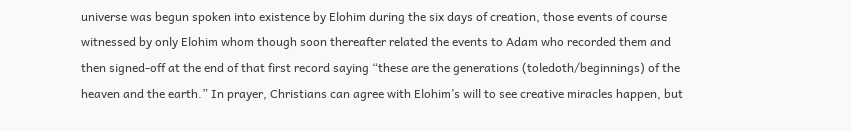universe was begun spoken into existence by Elohim during the six days of creation, those events of course witnessed by only Elohim whom though soon thereafter related the events to Adam who recorded them and then signed-off at the end of that first record saying “these are the generations (toledoth/beginnings) of the heaven and the earth.” In prayer, Christians can agree with Elohim’s will to see creative miracles happen, but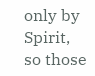only by Spirit, so those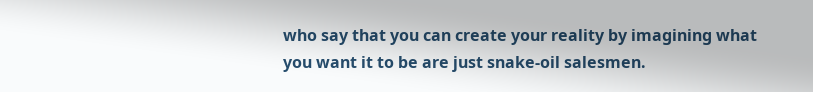who say that you can create your reality by imagining what you want it to be are just snake-oil salesmen.